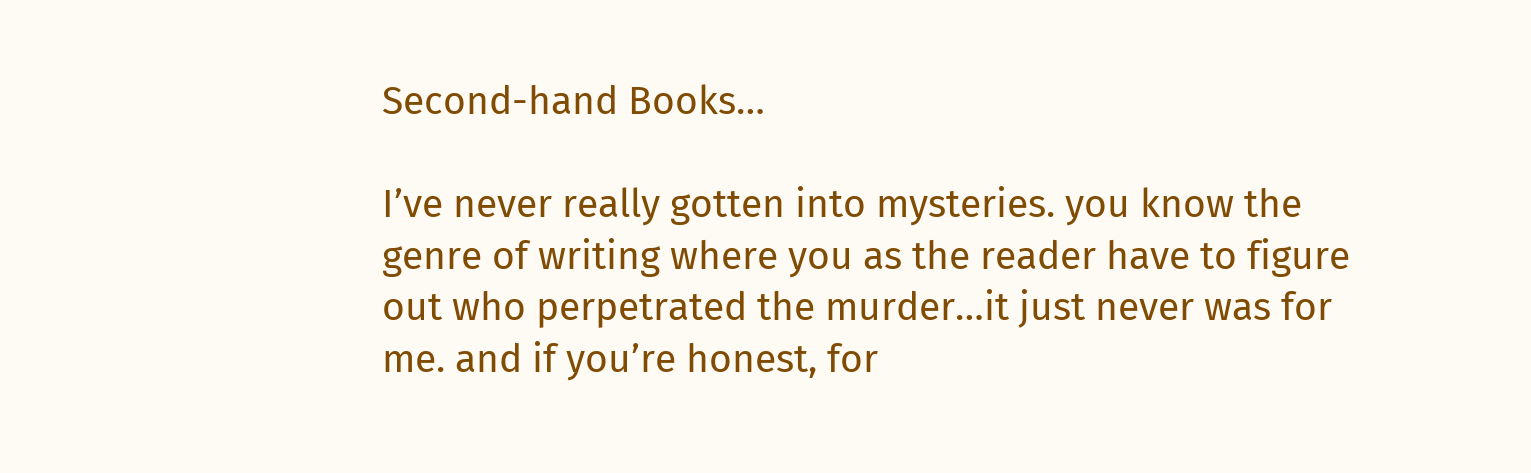Second-hand Books…

I’ve never really gotten into mysteries. you know the genre of writing where you as the reader have to figure out who perpetrated the murder…it just never was for me. and if you’re honest, for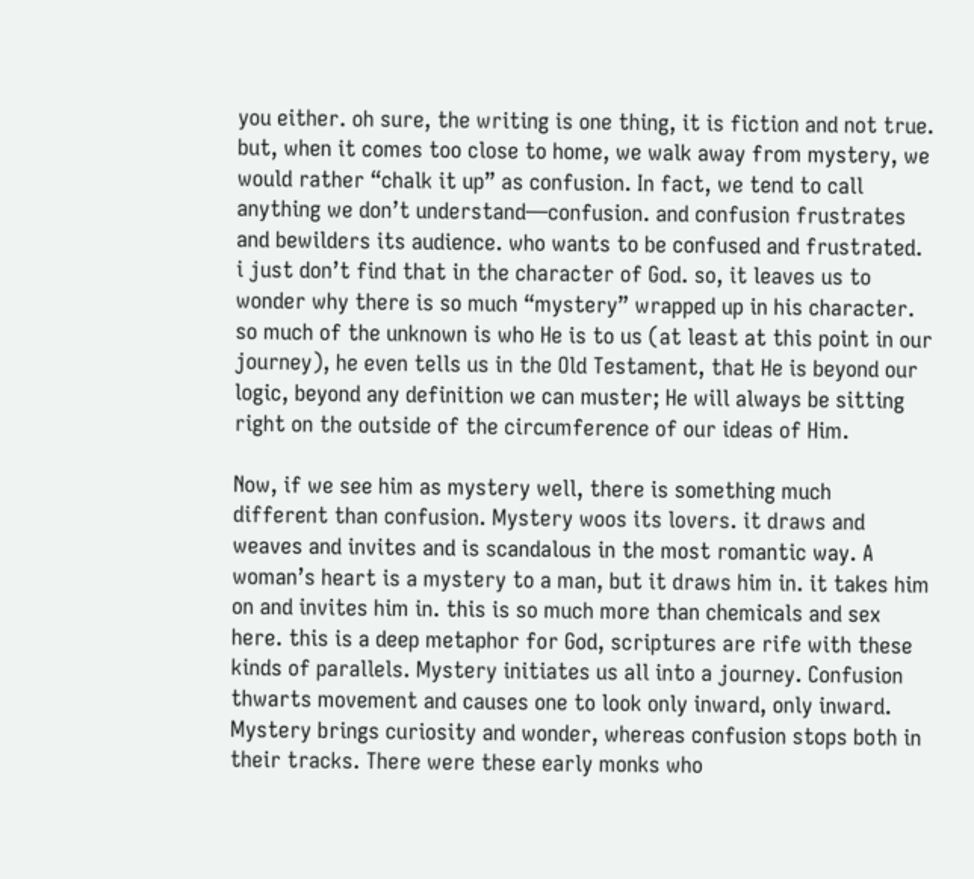you either. oh sure, the writing is one thing, it is fiction and not true. but, when it comes too close to home, we walk away from mystery, we would rather “chalk it up” as confusion. In fact, we tend to call anything we don’t understand—confusion. and confusion frustrates and bewilders its audience. who wants to be confused and frustrated.  i just don’t find that in the character of God. so, it leaves us to wonder why there is so much “mystery” wrapped up in his character. so much of the unknown is who He is to us (at least at this point in our journey), he even tells us in the Old Testament, that He is beyond our logic, beyond any definition we can muster; He will always be sitting right on the outside of the circumference of our ideas of Him.

Now, if we see him as mystery well, there is something much different than confusion. Mystery woos its lovers. it draws and weaves and invites and is scandalous in the most romantic way. A woman’s heart is a mystery to a man, but it draws him in. it takes him on and invites him in. this is so much more than chemicals and sex here. this is a deep metaphor for God, scriptures are rife with these kinds of parallels. Mystery initiates us all into a journey. Confusion thwarts movement and causes one to look only inward, only inward. Mystery brings curiosity and wonder, whereas confusion stops both in their tracks. There were these early monks who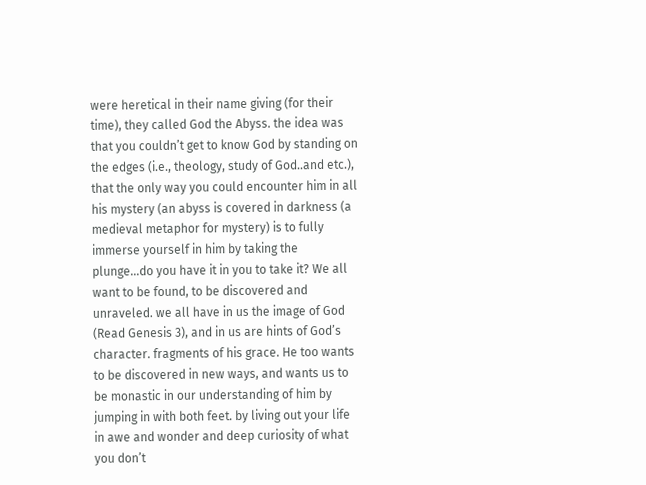were heretical in their name giving (for their time), they called God the Abyss. the idea was that you couldn’t get to know God by standing on the edges (i.e., theology, study of God..and etc.), that the only way you could encounter him in all his mystery (an abyss is covered in darkness (a medieval metaphor for mystery) is to fully immerse yourself in him by taking the plunge…do you have it in you to take it? We all want to be found, to be discovered and unraveled. we all have in us the image of God (Read Genesis 3), and in us are hints of God’s character. fragments of his grace. He too wants to be discovered in new ways, and wants us to be monastic in our understanding of him by jumping in with both feet. by living out your life in awe and wonder and deep curiosity of what you don’t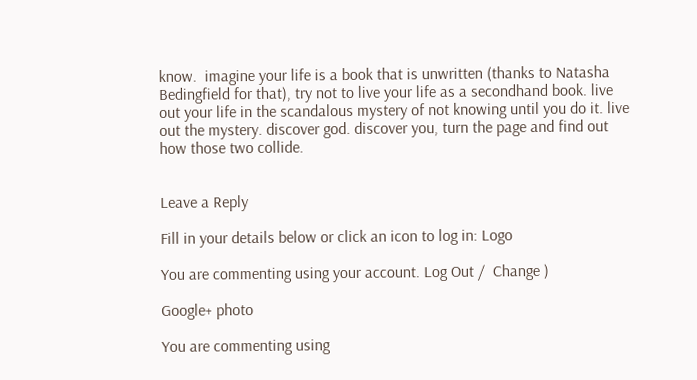know.  imagine your life is a book that is unwritten (thanks to Natasha Bedingfield for that), try not to live your life as a secondhand book. live out your life in the scandalous mystery of not knowing until you do it. live out the mystery. discover god. discover you, turn the page and find out how those two collide.


Leave a Reply

Fill in your details below or click an icon to log in: Logo

You are commenting using your account. Log Out /  Change )

Google+ photo

You are commenting using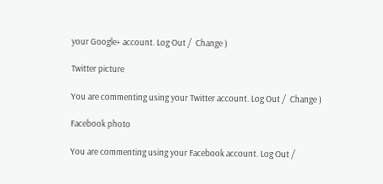your Google+ account. Log Out /  Change )

Twitter picture

You are commenting using your Twitter account. Log Out /  Change )

Facebook photo

You are commenting using your Facebook account. Log Out /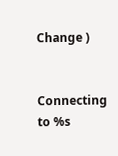Change )


Connecting to %s